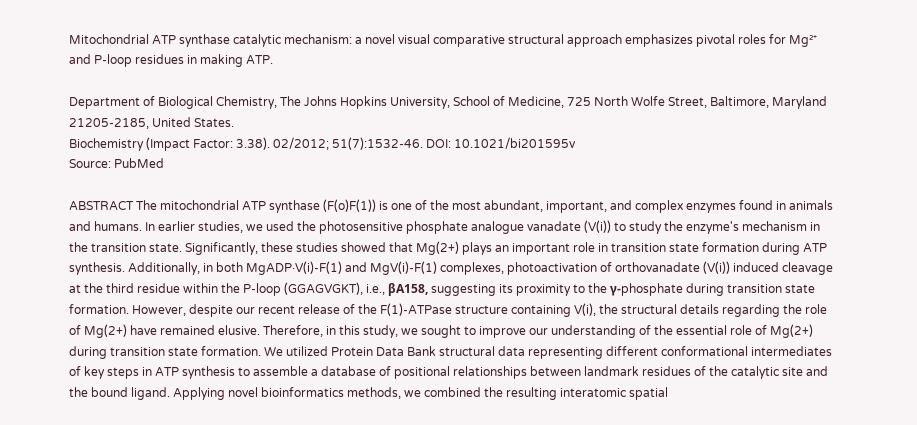Mitochondrial ATP synthase catalytic mechanism: a novel visual comparative structural approach emphasizes pivotal roles for Mg²⁺ and P-loop residues in making ATP.

Department of Biological Chemistry, The Johns Hopkins University, School of Medicine, 725 North Wolfe Street, Baltimore, Maryland 21205-2185, United States.
Biochemistry (Impact Factor: 3.38). 02/2012; 51(7):1532-46. DOI: 10.1021/bi201595v
Source: PubMed

ABSTRACT The mitochondrial ATP synthase (F(o)F(1)) is one of the most abundant, important, and complex enzymes found in animals and humans. In earlier studies, we used the photosensitive phosphate analogue vanadate (V(i)) to study the enzyme's mechanism in the transition state. Significantly, these studies showed that Mg(2+) plays an important role in transition state formation during ATP synthesis. Additionally, in both MgADP·V(i)-F(1) and MgV(i)-F(1) complexes, photoactivation of orthovanadate (V(i)) induced cleavage at the third residue within the P-loop (GGAGVGKT), i.e., βA158, suggesting its proximity to the γ-phosphate during transition state formation. However, despite our recent release of the F(1)-ATPase structure containing V(i), the structural details regarding the role of Mg(2+) have remained elusive. Therefore, in this study, we sought to improve our understanding of the essential role of Mg(2+) during transition state formation. We utilized Protein Data Bank structural data representing different conformational intermediates of key steps in ATP synthesis to assemble a database of positional relationships between landmark residues of the catalytic site and the bound ligand. Applying novel bioinformatics methods, we combined the resulting interatomic spatial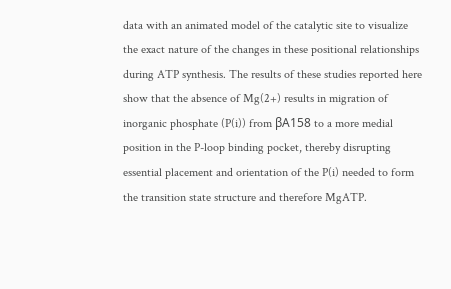data with an animated model of the catalytic site to visualize the exact nature of the changes in these positional relationships during ATP synthesis. The results of these studies reported here show that the absence of Mg(2+) results in migration of inorganic phosphate (P(i)) from βA158 to a more medial position in the P-loop binding pocket, thereby disrupting essential placement and orientation of the P(i) needed to form the transition state structure and therefore MgATP.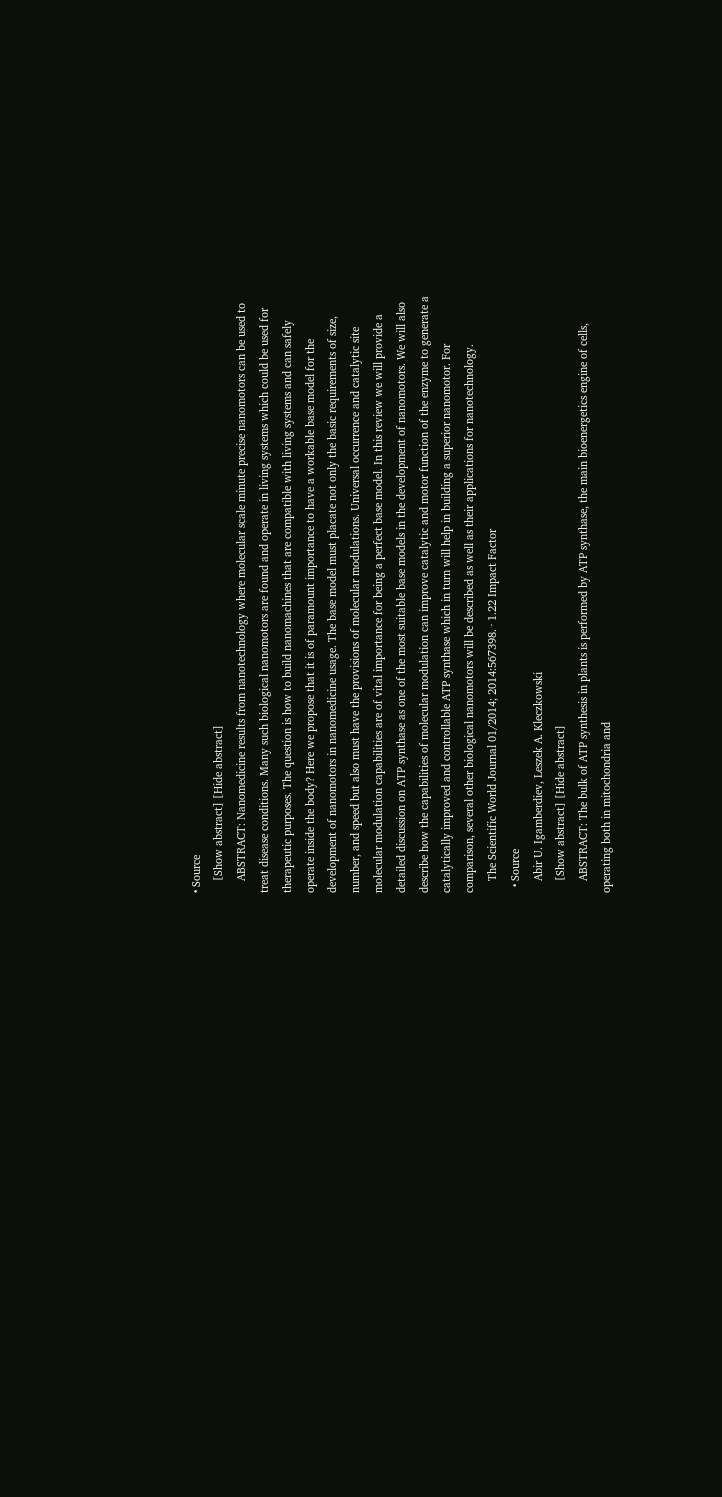• Source
    [Show abstract] [Hide abstract]
    ABSTRACT: Nanomedicine results from nanotechnology where molecular scale minute precise nanomotors can be used to treat disease conditions. Many such biological nanomotors are found and operate in living systems which could be used for therapeutic purposes. The question is how to build nanomachines that are compatible with living systems and can safely operate inside the body? Here we propose that it is of paramount importance to have a workable base model for the development of nanomotors in nanomedicine usage. The base model must placate not only the basic requirements of size, number, and speed but also must have the provisions of molecular modulations. Universal occurrence and catalytic site molecular modulation capabilities are of vital importance for being a perfect base model. In this review we will provide a detailed discussion on ATP synthase as one of the most suitable base models in the development of nanomotors. We will also describe how the capabilities of molecular modulation can improve catalytic and motor function of the enzyme to generate a catalytically improved and controllable ATP synthase which in turn will help in building a superior nanomotor. For comparison, several other biological nanomotors will be described as well as their applications for nanotechnology.
    The Scientific World Journal 01/2014; 2014:567398. · 1.22 Impact Factor
  • Source
    Abir U. Igamberdiev, Leszek A. Kleczkowski
    [Show abstract] [Hide abstract]
    ABSTRACT: The bulk of ATP synthesis in plants is performed by ATP synthase, the main bioenergetics engine of cells, operating both in mitochondria and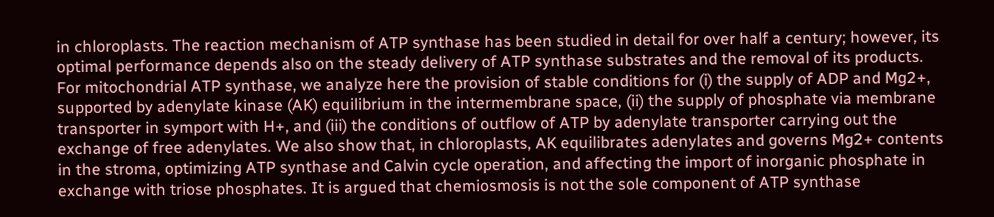in chloroplasts. The reaction mechanism of ATP synthase has been studied in detail for over half a century; however, its optimal performance depends also on the steady delivery of ATP synthase substrates and the removal of its products. For mitochondrial ATP synthase, we analyze here the provision of stable conditions for (i) the supply of ADP and Mg2+, supported by adenylate kinase (AK) equilibrium in the intermembrane space, (ii) the supply of phosphate via membrane transporter in symport with H+, and (iii) the conditions of outflow of ATP by adenylate transporter carrying out the exchange of free adenylates. We also show that, in chloroplasts, AK equilibrates adenylates and governs Mg2+ contents in the stroma, optimizing ATP synthase and Calvin cycle operation, and affecting the import of inorganic phosphate in exchange with triose phosphates. It is argued that chemiosmosis is not the sole component of ATP synthase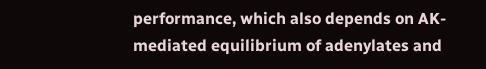performance, which also depends on AK-mediated equilibrium of adenylates and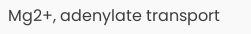Mg2+, adenylate transport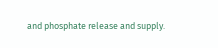and phosphate release and supply.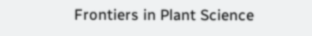Frontiers in Plant Science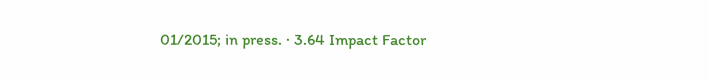01/2015; in press. · 3.64 Impact Factor